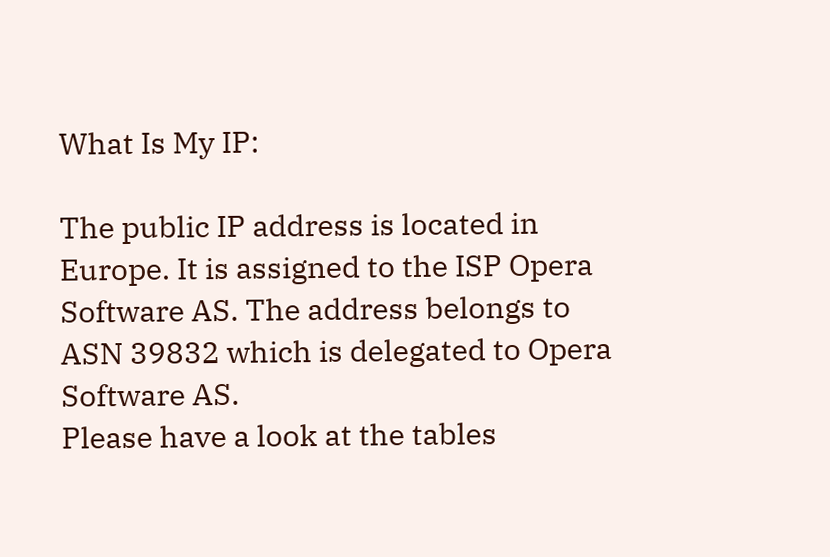What Is My IP:

The public IP address is located in Europe. It is assigned to the ISP Opera Software AS. The address belongs to ASN 39832 which is delegated to Opera Software AS.
Please have a look at the tables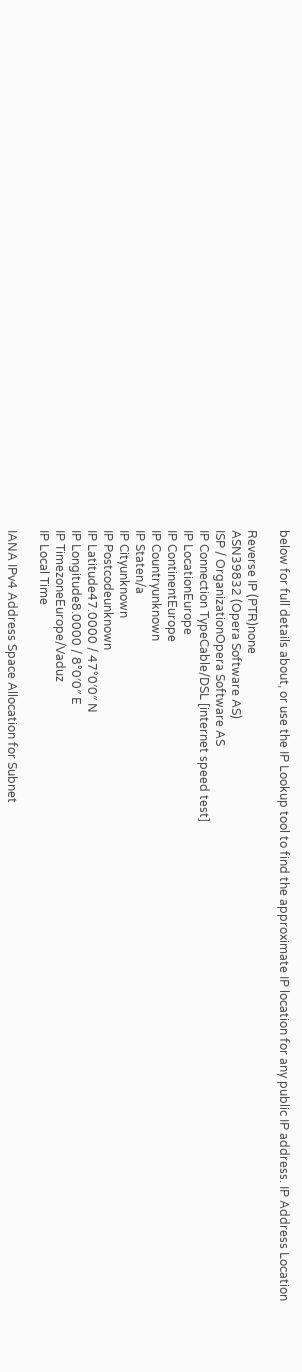below for full details about, or use the IP Lookup tool to find the approximate IP location for any public IP address. IP Address Location

Reverse IP (PTR)none
ASN39832 (Opera Software AS)
ISP / OrganizationOpera Software AS
IP Connection TypeCable/DSL [internet speed test]
IP LocationEurope
IP ContinentEurope
IP Countryunknown
IP Staten/a
IP Cityunknown
IP Postcodeunknown
IP Latitude47.0000 / 47°0′0″ N
IP Longitude8.0000 / 8°0′0″ E
IP TimezoneEurope/Vaduz
IP Local Time

IANA IPv4 Address Space Allocation for Subnet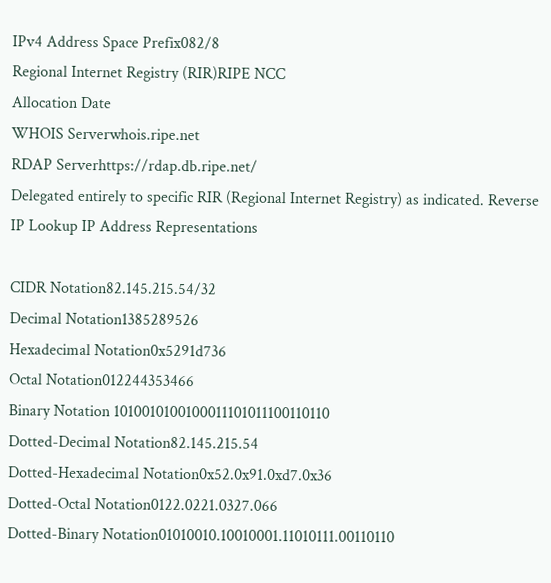IPv4 Address Space Prefix082/8
Regional Internet Registry (RIR)RIPE NCC
Allocation Date
WHOIS Serverwhois.ripe.net
RDAP Serverhttps://rdap.db.ripe.net/
Delegated entirely to specific RIR (Regional Internet Registry) as indicated. Reverse IP Lookup IP Address Representations

CIDR Notation82.145.215.54/32
Decimal Notation1385289526
Hexadecimal Notation0x5291d736
Octal Notation012244353466
Binary Notation 1010010100100011101011100110110
Dotted-Decimal Notation82.145.215.54
Dotted-Hexadecimal Notation0x52.0x91.0xd7.0x36
Dotted-Octal Notation0122.0221.0327.066
Dotted-Binary Notation01010010.10010001.11010111.00110110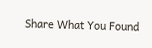Share What You Found